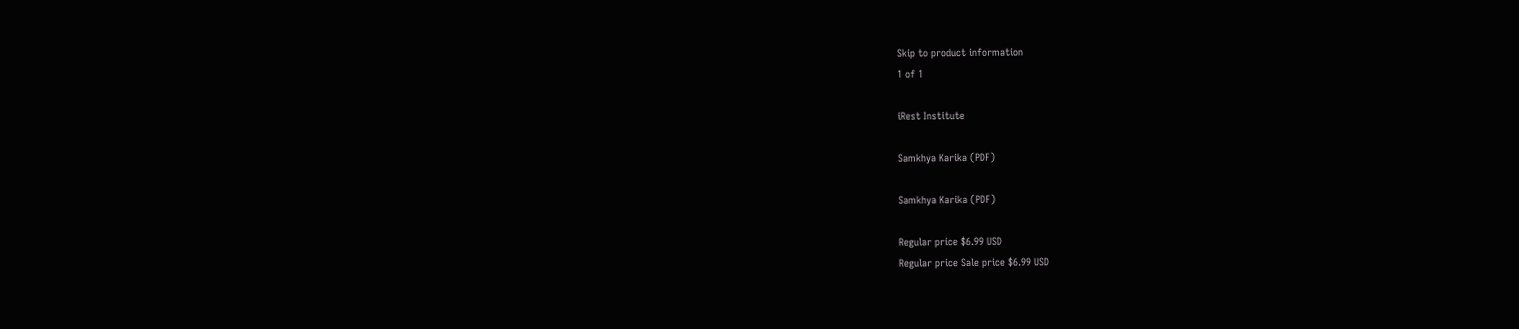Skip to product information
1 of 1

iRest Institute

Samkhya Karika (PDF)

Samkhya Karika (PDF)

Regular price $6.99 USD
Regular price Sale price $6.99 USD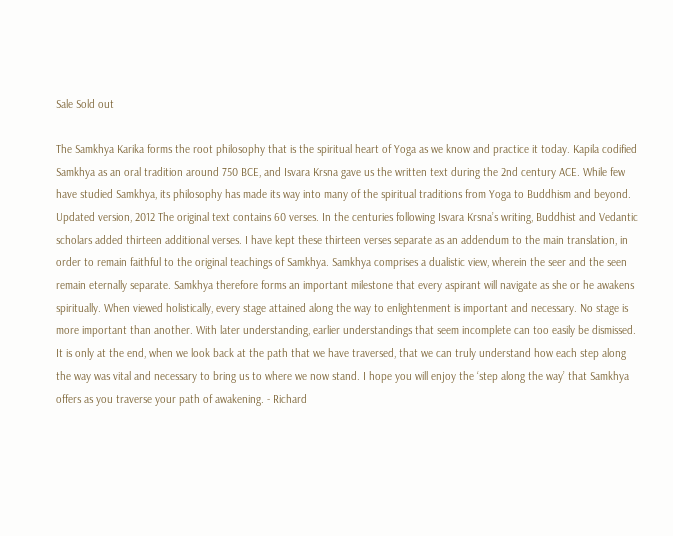Sale Sold out

The Samkhya Karika forms the root philosophy that is the spiritual heart of Yoga as we know and practice it today. Kapila codified Samkhya as an oral tradition around 750 BCE, and Isvara Krsna gave us the written text during the 2nd century ACE. While few have studied Samkhya, its philosophy has made its way into many of the spiritual traditions from Yoga to Buddhism and beyond. Updated version, 2012 The original text contains 60 verses. In the centuries following Isvara Krsna’s writing, Buddhist and Vedantic scholars added thirteen additional verses. I have kept these thirteen verses separate as an addendum to the main translation, in order to remain faithful to the original teachings of Samkhya. Samkhya comprises a dualistic view, wherein the seer and the seen remain eternally separate. Samkhya therefore forms an important milestone that every aspirant will navigate as she or he awakens spiritually. When viewed holistically, every stage attained along the way to enlightenment is important and necessary. No stage is more important than another. With later understanding, earlier understandings that seem incomplete can too easily be dismissed. It is only at the end, when we look back at the path that we have traversed, that we can truly understand how each step along the way was vital and necessary to bring us to where we now stand. I hope you will enjoy the ‘step along the way’ that Samkhya offers as you traverse your path of awakening. - Richard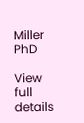Miller PhD

View full details